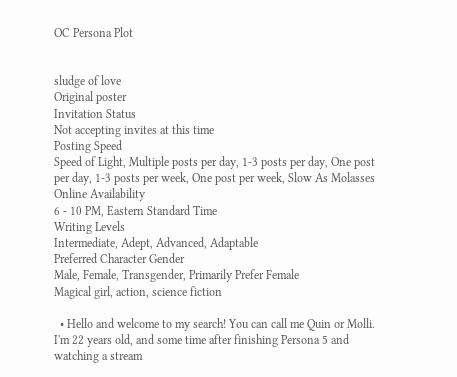OC Persona Plot


sludge of love
Original poster
Invitation Status
Not accepting invites at this time
Posting Speed
Speed of Light, Multiple posts per day, 1-3 posts per day, One post per day, 1-3 posts per week, One post per week, Slow As Molasses
Online Availability
6 - 10 PM, Eastern Standard Time
Writing Levels
Intermediate, Adept, Advanced, Adaptable
Preferred Character Gender
Male, Female, Transgender, Primarily Prefer Female
Magical girl, action, science fiction

  • Hello and welcome to my search! You can call me Quin or Molli. I'm 22 years old, and some time after finishing Persona 5 and watching a stream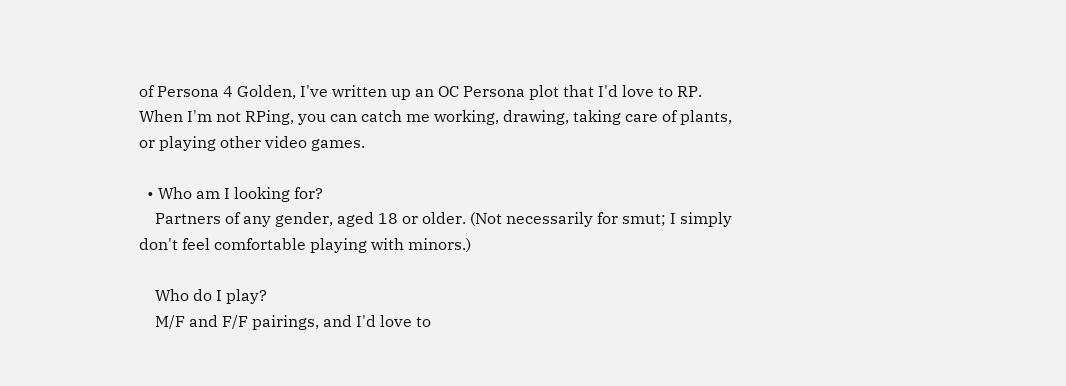of Persona 4 Golden, I've written up an OC Persona plot that I'd love to RP. When I'm not RPing, you can catch me working, drawing, taking care of plants, or playing other video games.

  • Who am I looking for?
    Partners of any gender, aged 18 or older. (Not necessarily for smut; I simply don't feel comfortable playing with minors.)

    Who do I play?
    M/F and F/F pairings, and I'd love to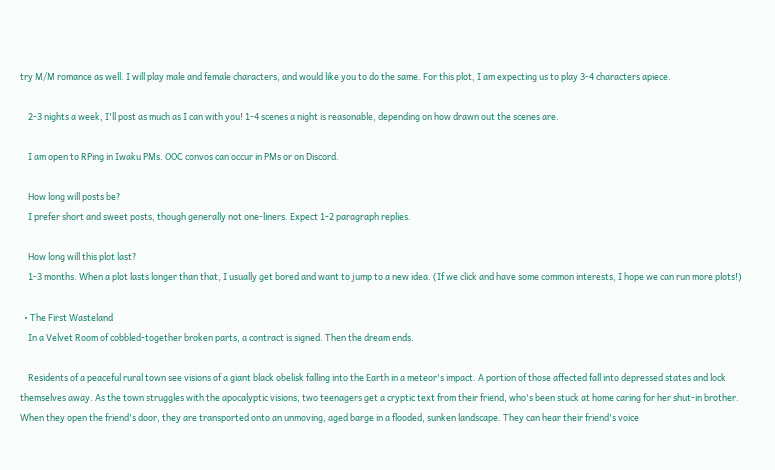try M/M romance as well. I will play male and female characters, and would like you to do the same. For this plot, I am expecting us to play 3-4 characters apiece.

    2-3 nights a week, I'll post as much as I can with you! 1-4 scenes a night is reasonable, depending on how drawn out the scenes are.

    I am open to RPing in Iwaku PMs. OOC convos can occur in PMs or on Discord.

    How long will posts be?
    I prefer short and sweet posts, though generally not one-liners. Expect 1-2 paragraph replies.

    How long will this plot last?
    1-3 months. When a plot lasts longer than that, I usually get bored and want to jump to a new idea. (If we click and have some common interests, I hope we can run more plots!)

  • The First Wasteland
    In a Velvet Room of cobbled-together broken parts, a contract is signed. Then the dream ends.

    Residents of a peaceful rural town see visions of a giant black obelisk falling into the Earth in a meteor's impact. A portion of those affected fall into depressed states and lock themselves away. As the town struggles with the apocalyptic visions, two teenagers get a cryptic text from their friend, who's been stuck at home caring for her shut-in brother. When they open the friend's door, they are transported onto an unmoving, aged barge in a flooded, sunken landscape. They can hear their friend's voice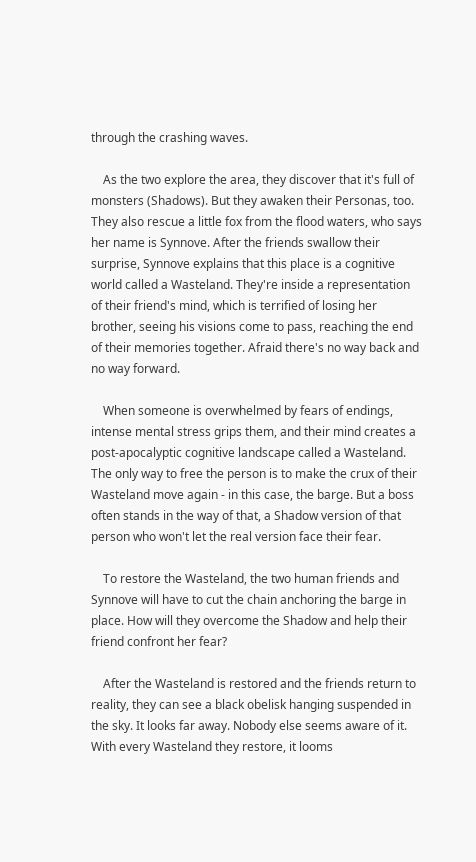through the crashing waves.

    As the two explore the area, they discover that it's full of monsters (Shadows). But they awaken their Personas, too. They also rescue a little fox from the flood waters, who says her name is Synnove. After the friends swallow their surprise, Synnove explains that this place is a cognitive world called a Wasteland. They're inside a representation of their friend's mind, which is terrified of losing her brother, seeing his visions come to pass, reaching the end of their memories together. Afraid there's no way back and no way forward.

    When someone is overwhelmed by fears of endings, intense mental stress grips them, and their mind creates a post-apocalyptic cognitive landscape called a Wasteland. The only way to free the person is to make the crux of their Wasteland move again - in this case, the barge. But a boss often stands in the way of that, a Shadow version of that person who won't let the real version face their fear.

    To restore the Wasteland, the two human friends and Synnove will have to cut the chain anchoring the barge in place. How will they overcome the Shadow and help their friend confront her fear?

    After the Wasteland is restored and the friends return to reality, they can see a black obelisk hanging suspended in the sky. It looks far away. Nobody else seems aware of it. With every Wasteland they restore, it looms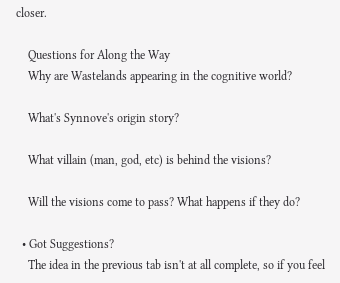closer.

    Questions for Along the Way
    Why are Wastelands appearing in the cognitive world?

    What's Synnove's origin story?

    What villain (man, god, etc) is behind the visions?

    Will the visions come to pass? What happens if they do?

  • Got Suggestions?
    The idea in the previous tab isn't at all complete, so if you feel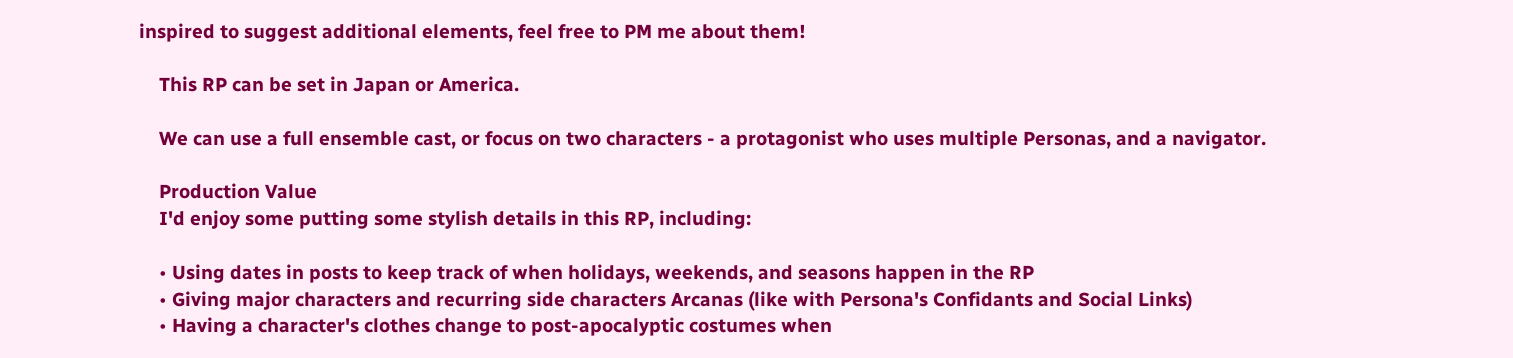inspired to suggest additional elements, feel free to PM me about them!

    This RP can be set in Japan or America.

    We can use a full ensemble cast, or focus on two characters - a protagonist who uses multiple Personas, and a navigator.

    Production Value
    I'd enjoy some putting some stylish details in this RP, including:

    • Using dates in posts to keep track of when holidays, weekends, and seasons happen in the RP
    • Giving major characters and recurring side characters Arcanas (like with Persona's Confidants and Social Links)
    • Having a character's clothes change to post-apocalyptic costumes when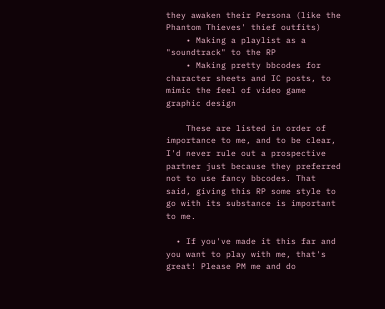they awaken their Persona (like the Phantom Thieves' thief outfits)
    • Making a playlist as a "soundtrack" to the RP
    • Making pretty bbcodes for character sheets and IC posts, to mimic the feel of video game graphic design

    These are listed in order of importance to me, and to be clear, I'd never rule out a prospective partner just because they preferred not to use fancy bbcodes. That said, giving this RP some style to go with its substance is important to me.

  • If you've made it this far and you want to play with me, that's great! Please PM me and do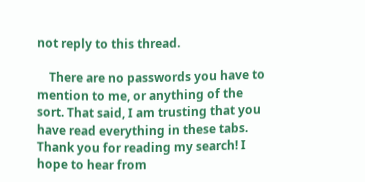not reply to this thread.

    There are no passwords you have to mention to me, or anything of the sort. That said, I am trusting that you have read everything in these tabs. Thank you for reading my search! I hope to hear from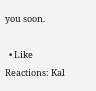you soon.

  • Like
Reactions: Kal